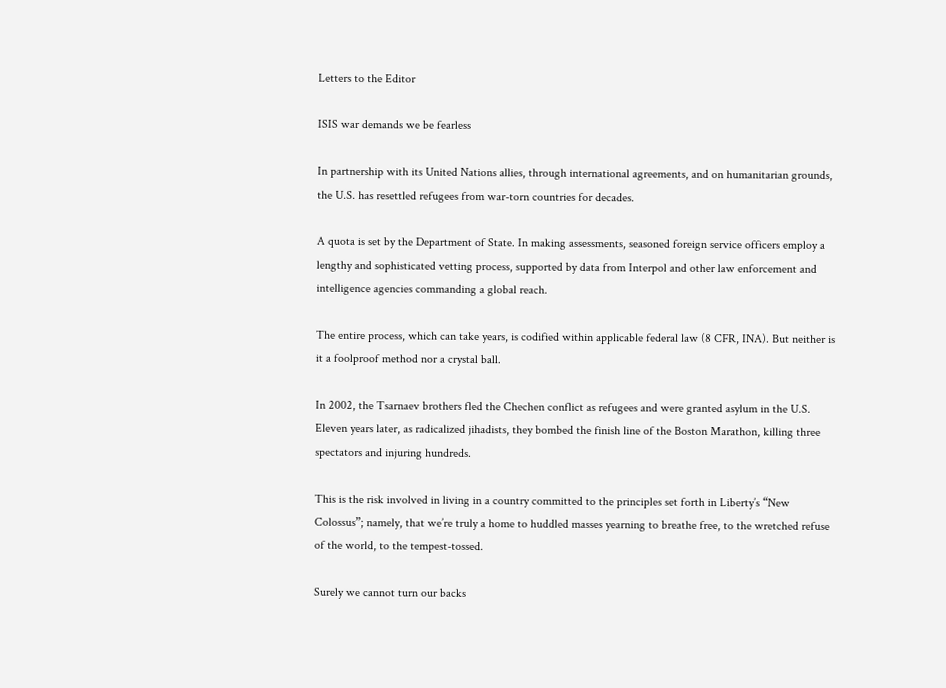Letters to the Editor

ISIS war demands we be fearless

In partnership with its United Nations allies, through international agreements, and on humanitarian grounds, the U.S. has resettled refugees from war-torn countries for decades.

A quota is set by the Department of State. In making assessments, seasoned foreign service officers employ a lengthy and sophisticated vetting process, supported by data from Interpol and other law enforcement and intelligence agencies commanding a global reach.

The entire process, which can take years, is codified within applicable federal law (8 CFR, INA). But neither is it a foolproof method nor a crystal ball.

In 2002, the Tsarnaev brothers fled the Chechen conflict as refugees and were granted asylum in the U.S. Eleven years later, as radicalized jihadists, they bombed the finish line of the Boston Marathon, killing three spectators and injuring hundreds.

This is the risk involved in living in a country committed to the principles set forth in Liberty’s “New Colossus”; namely, that we’re truly a home to huddled masses yearning to breathe free, to the wretched refuse of the world, to the tempest-tossed.

Surely we cannot turn our backs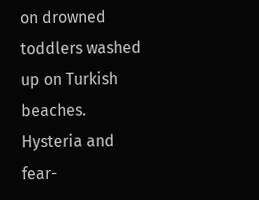on drowned toddlers washed up on Turkish beaches. Hysteria and fear-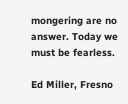mongering are no answer. Today we must be fearless.

Ed Miller, Fresno